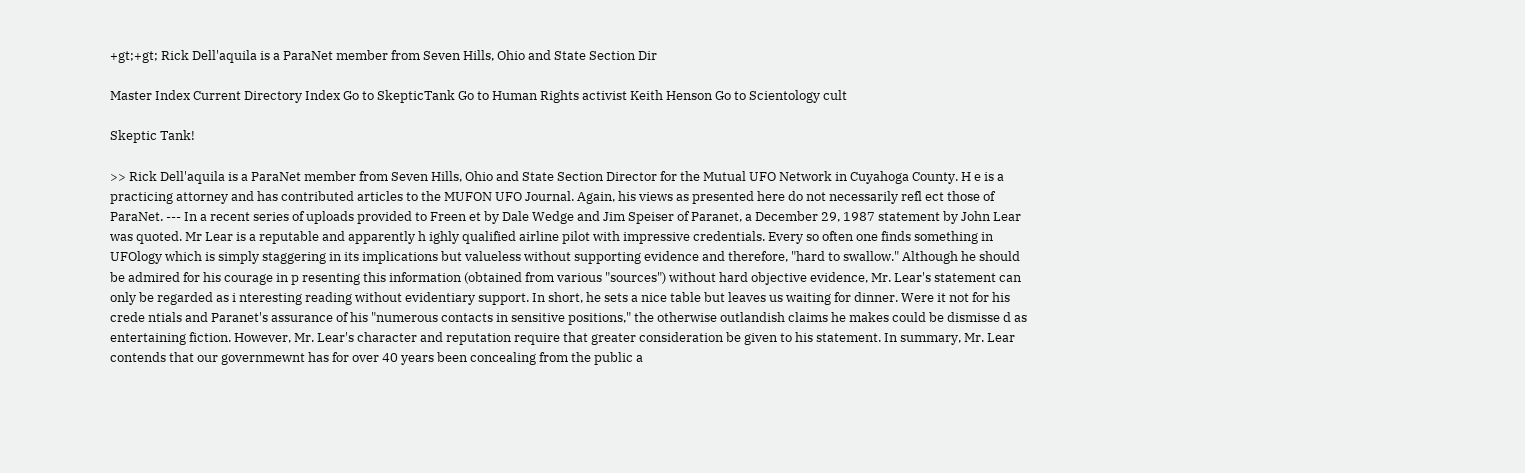+gt;+gt; Rick Dell'aquila is a ParaNet member from Seven Hills, Ohio and State Section Dir

Master Index Current Directory Index Go to SkepticTank Go to Human Rights activist Keith Henson Go to Scientology cult

Skeptic Tank!

>> Rick Dell'aquila is a ParaNet member from Seven Hills, Ohio and State Section Director for the Mutual UFO Network in Cuyahoga County. H e is a practicing attorney and has contributed articles to the MUFON UFO Journal. Again, his views as presented here do not necessarily refl ect those of ParaNet. --- In a recent series of uploads provided to Freen et by Dale Wedge and Jim Speiser of Paranet, a December 29, 1987 statement by John Lear was quoted. Mr Lear is a reputable and apparently h ighly qualified airline pilot with impressive credentials. Every so often one finds something in UFOlogy which is simply staggering in its implications but valueless without supporting evidence and therefore, "hard to swallow." Although he should be admired for his courage in p resenting this information (obtained from various "sources") without hard objective evidence, Mr. Lear's statement can only be regarded as i nteresting reading without evidentiary support. In short, he sets a nice table but leaves us waiting for dinner. Were it not for his crede ntials and Paranet's assurance of his "numerous contacts in sensitive positions," the otherwise outlandish claims he makes could be dismisse d as entertaining fiction. However, Mr. Lear's character and reputation require that greater consideration be given to his statement. In summary, Mr. Lear contends that our governmewnt has for over 40 years been concealing from the public a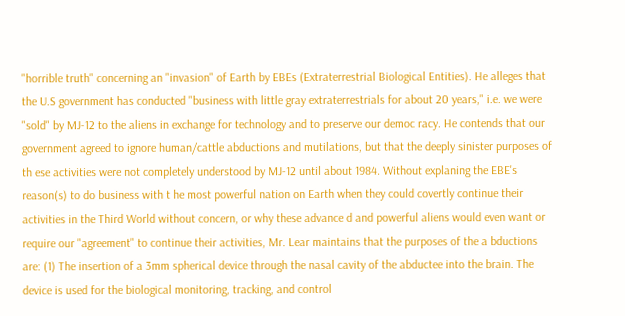"horrible truth" concerning an "invasion" of Earth by EBEs (Extraterrestrial Biological Entities). He alleges that the U.S government has conducted "business with little gray extraterrestrials for about 20 years," i.e. we were "sold" by MJ-12 to the aliens in exchange for technology and to preserve our democ racy. He contends that our government agreed to ignore human/cattle abductions and mutilations, but that the deeply sinister purposes of th ese activities were not completely understood by MJ-12 until about 1984. Without explaning the EBE's reason(s) to do business with t he most powerful nation on Earth when they could covertly continue their activities in the Third World without concern, or why these advance d and powerful aliens would even want or require our "agreement" to continue their activities, Mr. Lear maintains that the purposes of the a bductions are: (1) The insertion of a 3mm spherical device through the nasal cavity of the abductee into the brain. The device is used for the biological monitoring, tracking, and control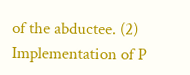of the abductee. (2) Implementation of P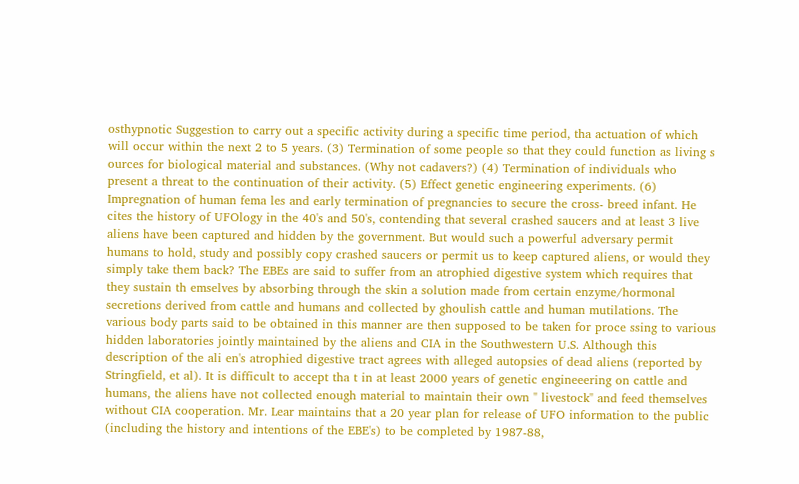osthypnotic Suggestion to carry out a specific activity during a specific time period, tha actuation of which will occur within the next 2 to 5 years. (3) Termination of some people so that they could function as living s ources for biological material and substances. (Why not cadavers?) (4) Termination of individuals who present a threat to the continuation of their activity. (5) Effect genetic engineering experiments. (6) Impregnation of human fema les and early termination of pregnancies to secure the cross- breed infant. He cites the history of UFOlogy in the 40's and 50's, contending that several crashed saucers and at least 3 live aliens have been captured and hidden by the government. But would such a powerful adversary permit humans to hold, study and possibly copy crashed saucers or permit us to keep captured aliens, or would they simply take them back? The EBEs are said to suffer from an atrophied digestive system which requires that they sustain th emselves by absorbing through the skin a solution made from certain enzyme/hormonal secretions derived from cattle and humans and collected by ghoulish cattle and human mutilations. The various body parts said to be obtained in this manner are then supposed to be taken for proce ssing to various hidden laboratories jointly maintained by the aliens and CIA in the Southwestern U.S. Although this description of the ali en's atrophied digestive tract agrees with alleged autopsies of dead aliens (reported by Stringfield, et al). It is difficult to accept tha t in at least 2000 years of genetic engineeering on cattle and humans, the aliens have not collected enough material to maintain their own " livestock" and feed themselves without CIA cooperation. Mr. Lear maintains that a 20 year plan for release of UFO information to the public (including the history and intentions of the EBE's) to be completed by 1987-88,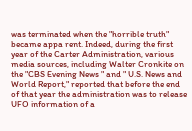was terminated when the "horrible truth" became appa rent. Indeed, during the first year of the Carter Administration, various media sources, including Walter Cronkite on the "CBS Evening News " and " U.S. News and World Report," reported that before the end of that year the administration was to release UFO information of a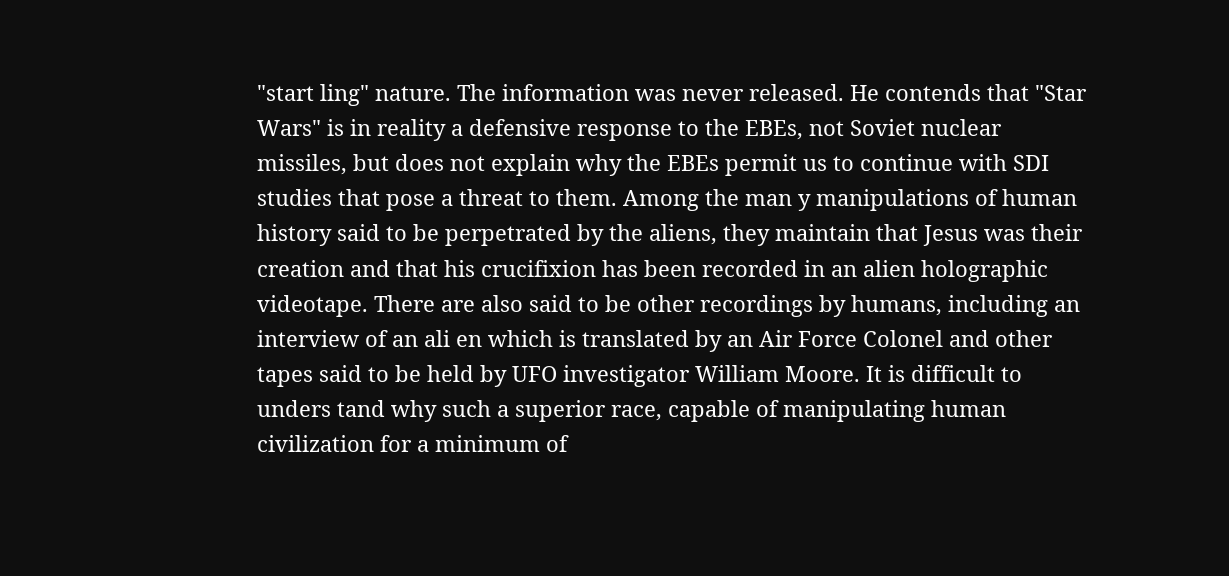"start ling" nature. The information was never released. He contends that "Star Wars" is in reality a defensive response to the EBEs, not Soviet nuclear missiles, but does not explain why the EBEs permit us to continue with SDI studies that pose a threat to them. Among the man y manipulations of human history said to be perpetrated by the aliens, they maintain that Jesus was their creation and that his crucifixion has been recorded in an alien holographic videotape. There are also said to be other recordings by humans, including an interview of an ali en which is translated by an Air Force Colonel and other tapes said to be held by UFO investigator William Moore. It is difficult to unders tand why such a superior race, capable of manipulating human civilization for a minimum of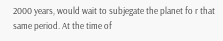2000 years, would wait to subjegate the planet fo r that same period. At the time of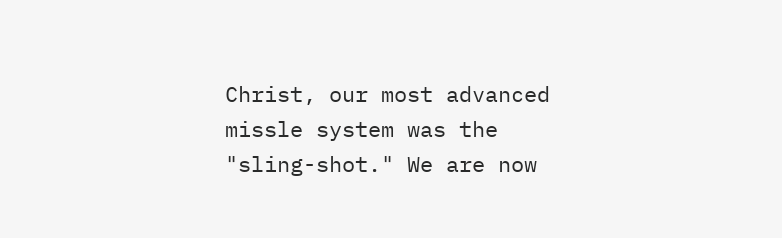Christ, our most advanced missle system was the "sling-shot." We are now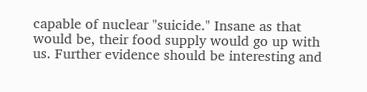capable of nuclear "suicide." Insane as that would be, their food supply would go up with us. Further evidence should be interesting and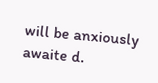will be anxiously awaite d.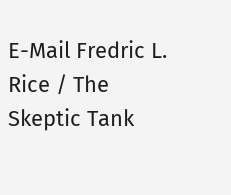E-Mail Fredric L. Rice / The Skeptic Tank